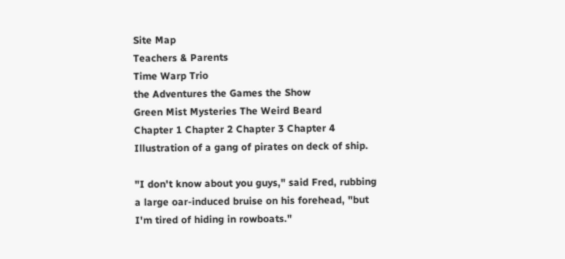Site Map
Teachers & Parents
Time Warp Trio
the Adventures the Games the Show
Green Mist Mysteries The Weird Beard
Chapter 1 Chapter 2 Chapter 3 Chapter 4
Illustration of a gang of pirates on deck of ship.

"I don't know about you guys," said Fred, rubbing a large oar-induced bruise on his forehead, "but I'm tired of hiding in rowboats."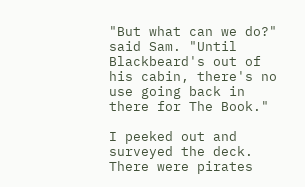"But what can we do?" said Sam. "Until Blackbeard's out of his cabin, there's no use going back in there for The Book."

I peeked out and surveyed the deck. There were pirates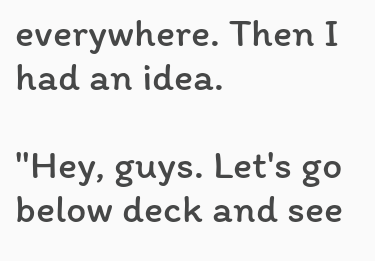everywhere. Then I had an idea.

"Hey, guys. Let's go below deck and see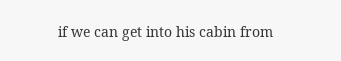if we can get into his cabin from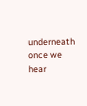underneath once we hear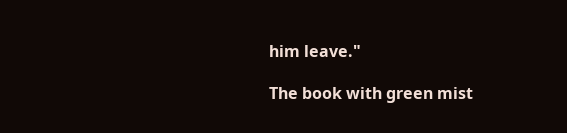him leave."

The book with green mist